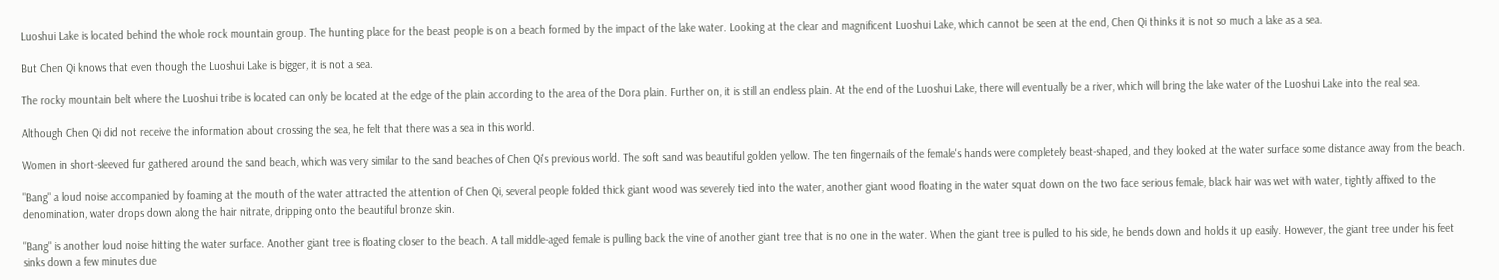Luoshui Lake is located behind the whole rock mountain group. The hunting place for the beast people is on a beach formed by the impact of the lake water. Looking at the clear and magnificent Luoshui Lake, which cannot be seen at the end, Chen Qi thinks it is not so much a lake as a sea.

But Chen Qi knows that even though the Luoshui Lake is bigger, it is not a sea.

The rocky mountain belt where the Luoshui tribe is located can only be located at the edge of the plain according to the area of the Dora plain. Further on, it is still an endless plain. At the end of the Luoshui Lake, there will eventually be a river, which will bring the lake water of the Luoshui Lake into the real sea.

Although Chen Qi did not receive the information about crossing the sea, he felt that there was a sea in this world.

Women in short-sleeved fur gathered around the sand beach, which was very similar to the sand beaches of Chen Qi's previous world. The soft sand was beautiful golden yellow. The ten fingernails of the female's hands were completely beast-shaped, and they looked at the water surface some distance away from the beach.

"Bang" a loud noise accompanied by foaming at the mouth of the water attracted the attention of Chen Qi, several people folded thick giant wood was severely tied into the water, another giant wood floating in the water squat down on the two face serious female, black hair was wet with water, tightly affixed to the denomination, water drops down along the hair nitrate, dripping onto the beautiful bronze skin.

"Bang" is another loud noise hitting the water surface. Another giant tree is floating closer to the beach. A tall middle-aged female is pulling back the vine of another giant tree that is no one in the water. When the giant tree is pulled to his side, he bends down and holds it up easily. However, the giant tree under his feet sinks down a few minutes due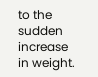to the sudden increase in weight.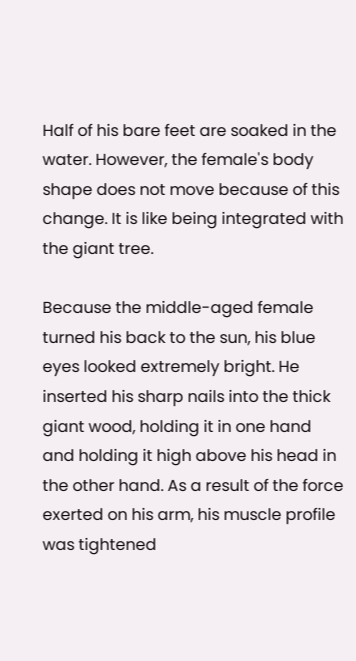Half of his bare feet are soaked in the water. However, the female's body shape does not move because of this change. It is like being integrated with the giant tree.

Because the middle-aged female turned his back to the sun, his blue eyes looked extremely bright. He inserted his sharp nails into the thick giant wood, holding it in one hand and holding it high above his head in the other hand. As a result of the force exerted on his arm, his muscle profile was tightened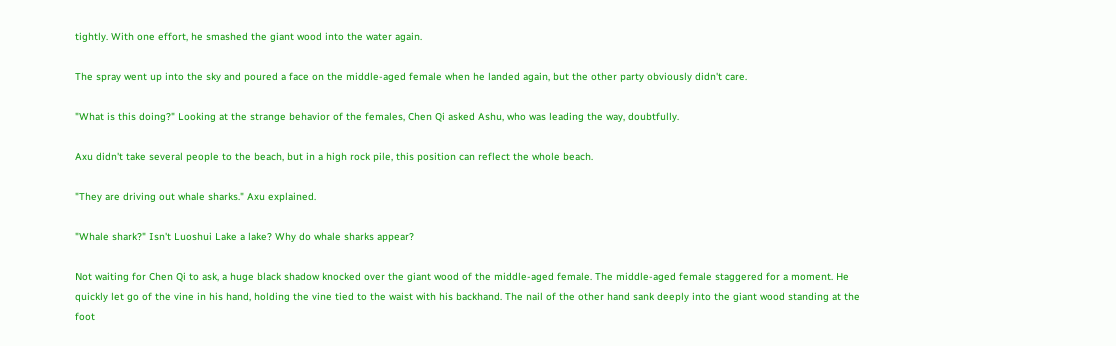tightly. With one effort, he smashed the giant wood into the water again.

The spray went up into the sky and poured a face on the middle-aged female when he landed again, but the other party obviously didn't care.

"What is this doing?" Looking at the strange behavior of the females, Chen Qi asked Ashu, who was leading the way, doubtfully.

Axu didn't take several people to the beach, but in a high rock pile, this position can reflect the whole beach.

"They are driving out whale sharks." Axu explained.

"Whale shark?" Isn't Luoshui Lake a lake? Why do whale sharks appear?

Not waiting for Chen Qi to ask, a huge black shadow knocked over the giant wood of the middle-aged female. The middle-aged female staggered for a moment. He quickly let go of the vine in his hand, holding the vine tied to the waist with his backhand. The nail of the other hand sank deeply into the giant wood standing at the foot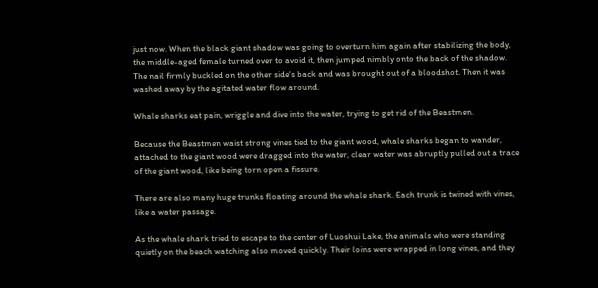just now. When the black giant shadow was going to overturn him again after stabilizing the body, the middle-aged female turned over to avoid it, then jumped nimbly onto the back of the shadow. The nail firmly buckled on the other side's back and was brought out of a bloodshot. Then it was washed away by the agitated water flow around.

Whale sharks eat pain, wriggle and dive into the water, trying to get rid of the Beastmen.

Because the Beastmen waist strong vines tied to the giant wood, whale sharks began to wander, attached to the giant wood were dragged into the water, clear water was abruptly pulled out a trace of the giant wood, like being torn open a fissure.

There are also many huge trunks floating around the whale shark. Each trunk is twined with vines, like a water passage.

As the whale shark tried to escape to the center of Luoshui Lake, the animals who were standing quietly on the beach watching also moved quickly. Their loins were wrapped in long vines, and they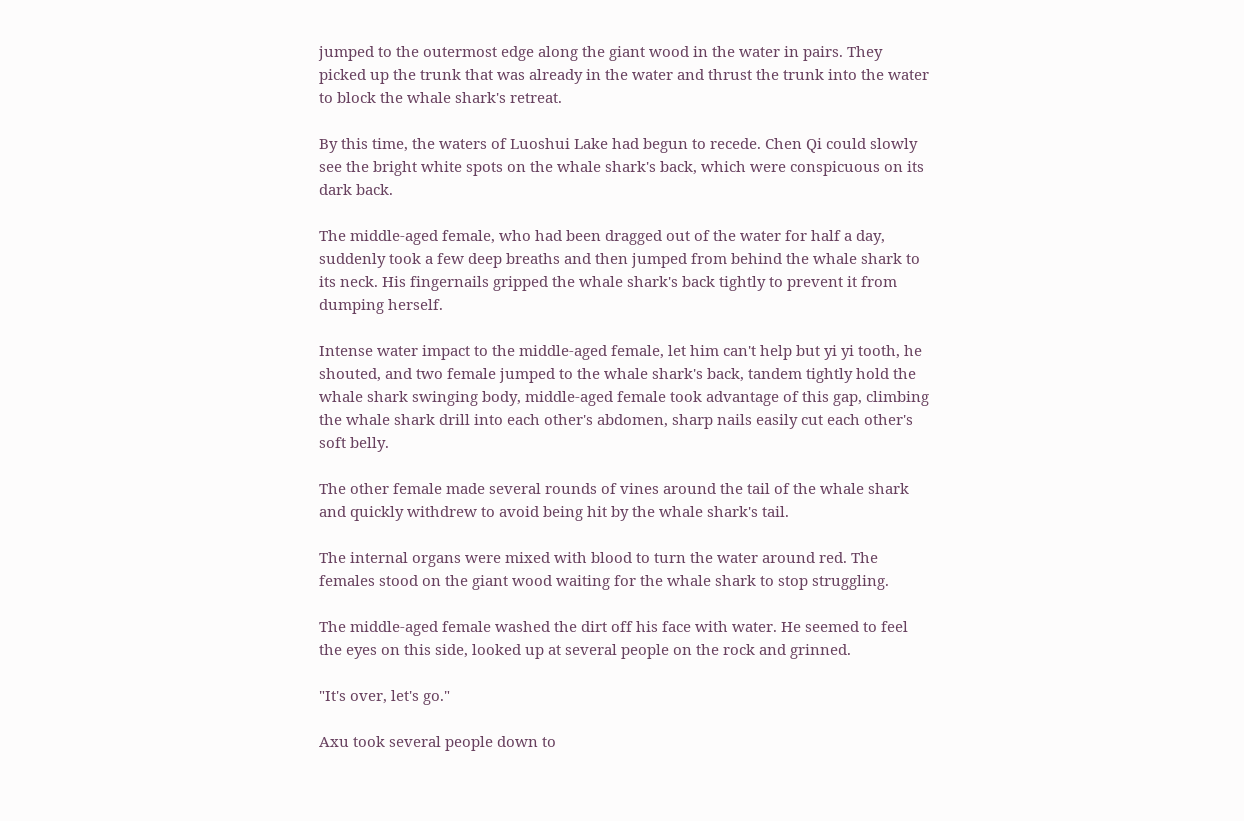jumped to the outermost edge along the giant wood in the water in pairs. They picked up the trunk that was already in the water and thrust the trunk into the water to block the whale shark's retreat.

By this time, the waters of Luoshui Lake had begun to recede. Chen Qi could slowly see the bright white spots on the whale shark's back, which were conspicuous on its dark back.

The middle-aged female, who had been dragged out of the water for half a day, suddenly took a few deep breaths and then jumped from behind the whale shark to its neck. His fingernails gripped the whale shark's back tightly to prevent it from dumping herself.

Intense water impact to the middle-aged female, let him can't help but yi yi tooth, he shouted, and two female jumped to the whale shark's back, tandem tightly hold the whale shark swinging body, middle-aged female took advantage of this gap, climbing the whale shark drill into each other's abdomen, sharp nails easily cut each other's soft belly.

The other female made several rounds of vines around the tail of the whale shark and quickly withdrew to avoid being hit by the whale shark's tail.

The internal organs were mixed with blood to turn the water around red. The females stood on the giant wood waiting for the whale shark to stop struggling.

The middle-aged female washed the dirt off his face with water. He seemed to feel the eyes on this side, looked up at several people on the rock and grinned.

"It's over, let's go."

Axu took several people down to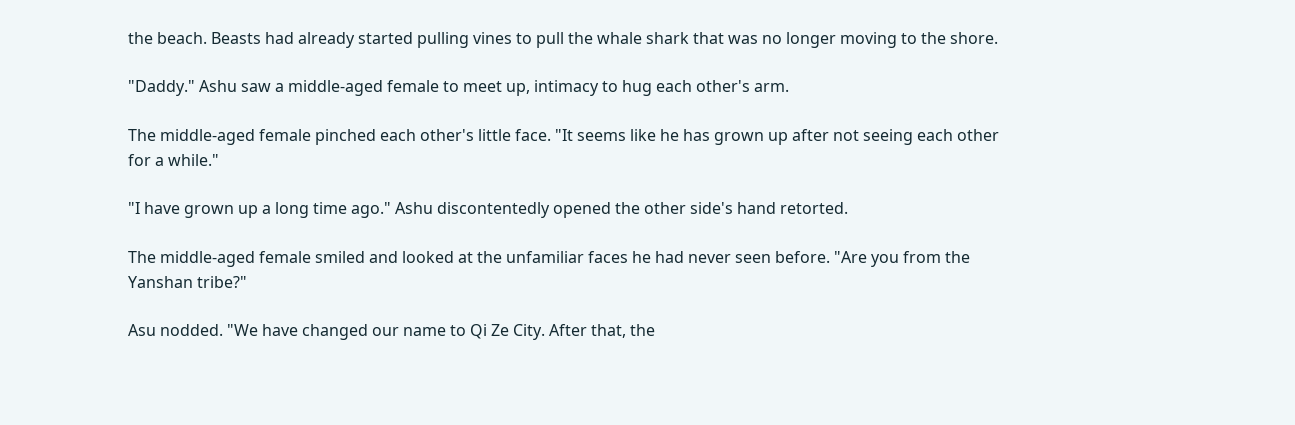the beach. Beasts had already started pulling vines to pull the whale shark that was no longer moving to the shore.

"Daddy." Ashu saw a middle-aged female to meet up, intimacy to hug each other's arm.

The middle-aged female pinched each other's little face. "It seems like he has grown up after not seeing each other for a while."

"I have grown up a long time ago." Ashu discontentedly opened the other side's hand retorted.

The middle-aged female smiled and looked at the unfamiliar faces he had never seen before. "Are you from the Yanshan tribe?"

Asu nodded. "We have changed our name to Qi Ze City. After that, the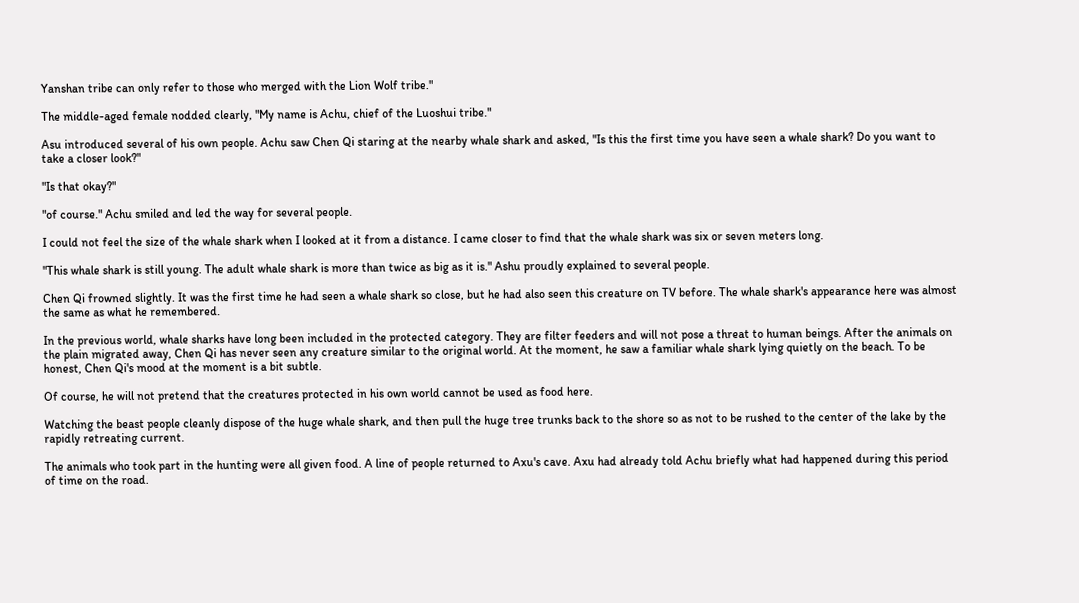Yanshan tribe can only refer to those who merged with the Lion Wolf tribe."

The middle-aged female nodded clearly, "My name is Achu, chief of the Luoshui tribe."

Asu introduced several of his own people. Achu saw Chen Qi staring at the nearby whale shark and asked, "Is this the first time you have seen a whale shark? Do you want to take a closer look?"

"Is that okay?"

"of course." Achu smiled and led the way for several people.

I could not feel the size of the whale shark when I looked at it from a distance. I came closer to find that the whale shark was six or seven meters long.

"This whale shark is still young. The adult whale shark is more than twice as big as it is." Ashu proudly explained to several people.

Chen Qi frowned slightly. It was the first time he had seen a whale shark so close, but he had also seen this creature on TV before. The whale shark's appearance here was almost the same as what he remembered.

In the previous world, whale sharks have long been included in the protected category. They are filter feeders and will not pose a threat to human beings. After the animals on the plain migrated away, Chen Qi has never seen any creature similar to the original world. At the moment, he saw a familiar whale shark lying quietly on the beach. To be honest, Chen Qi's mood at the moment is a bit subtle.

Of course, he will not pretend that the creatures protected in his own world cannot be used as food here.

Watching the beast people cleanly dispose of the huge whale shark, and then pull the huge tree trunks back to the shore so as not to be rushed to the center of the lake by the rapidly retreating current.

The animals who took part in the hunting were all given food. A line of people returned to Axu's cave. Axu had already told Achu briefly what had happened during this period of time on the road.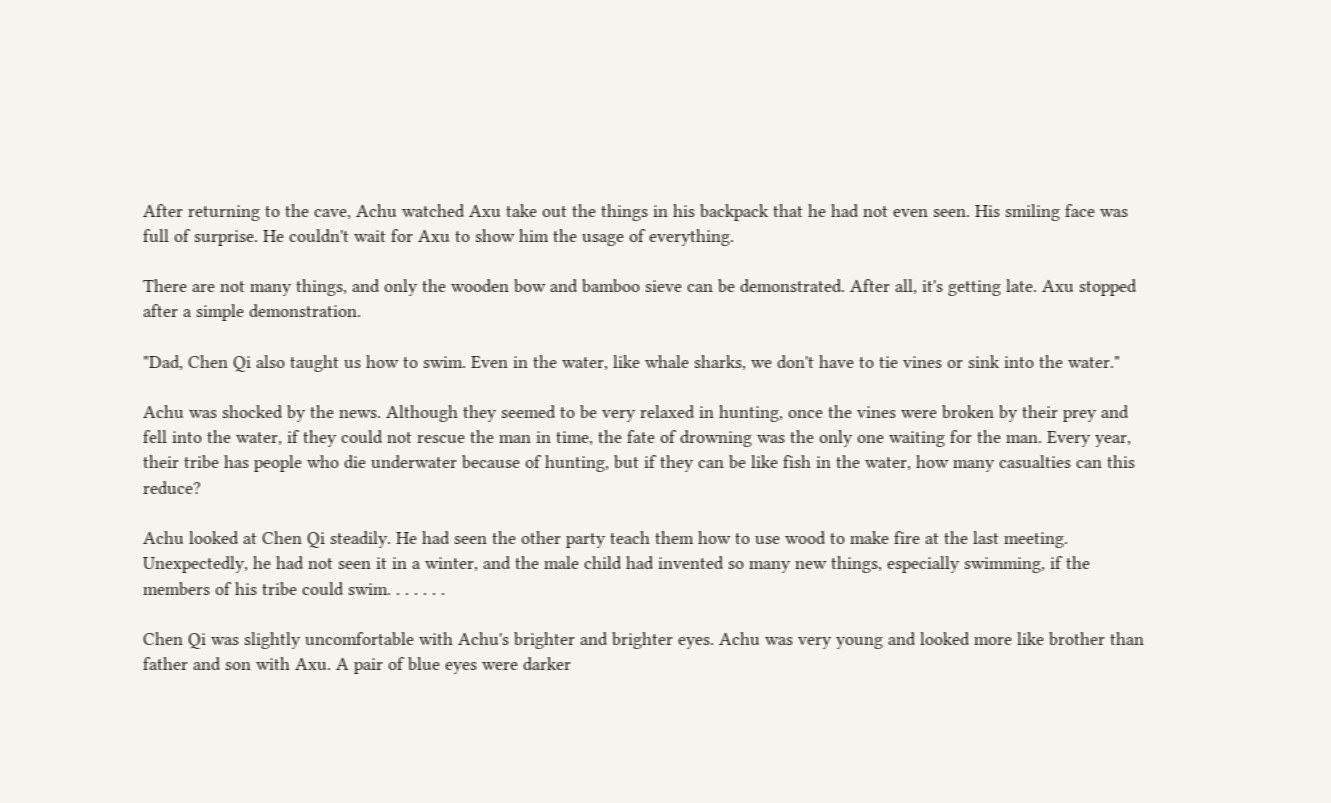After returning to the cave, Achu watched Axu take out the things in his backpack that he had not even seen. His smiling face was full of surprise. He couldn't wait for Axu to show him the usage of everything.

There are not many things, and only the wooden bow and bamboo sieve can be demonstrated. After all, it's getting late. Axu stopped after a simple demonstration.

"Dad, Chen Qi also taught us how to swim. Even in the water, like whale sharks, we don't have to tie vines or sink into the water."

Achu was shocked by the news. Although they seemed to be very relaxed in hunting, once the vines were broken by their prey and fell into the water, if they could not rescue the man in time, the fate of drowning was the only one waiting for the man. Every year, their tribe has people who die underwater because of hunting, but if they can be like fish in the water, how many casualties can this reduce?

Achu looked at Chen Qi steadily. He had seen the other party teach them how to use wood to make fire at the last meeting. Unexpectedly, he had not seen it in a winter, and the male child had invented so many new things, especially swimming, if the members of his tribe could swim. . . . . . .

Chen Qi was slightly uncomfortable with Achu's brighter and brighter eyes. Achu was very young and looked more like brother than father and son with Axu. A pair of blue eyes were darker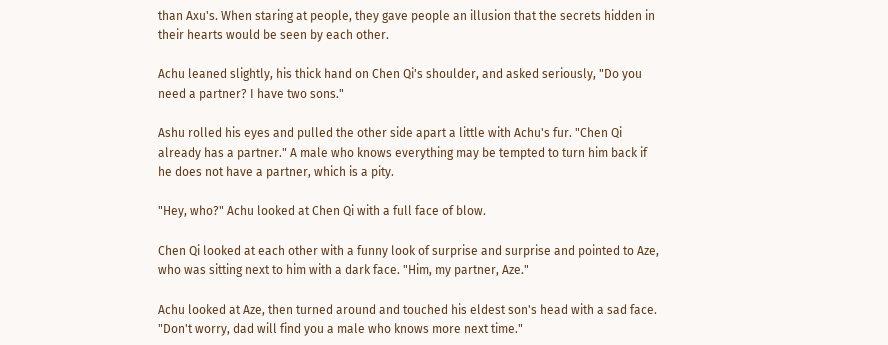than Axu's. When staring at people, they gave people an illusion that the secrets hidden in their hearts would be seen by each other.

Achu leaned slightly, his thick hand on Chen Qi's shoulder, and asked seriously, "Do you need a partner? I have two sons."

Ashu rolled his eyes and pulled the other side apart a little with Achu's fur. "Chen Qi already has a partner." A male who knows everything may be tempted to turn him back if he does not have a partner, which is a pity.

"Hey, who?" Achu looked at Chen Qi with a full face of blow.

Chen Qi looked at each other with a funny look of surprise and surprise and pointed to Aze, who was sitting next to him with a dark face. "Him, my partner, Aze."

Achu looked at Aze, then turned around and touched his eldest son's head with a sad face. "Don't worry, dad will find you a male who knows more next time."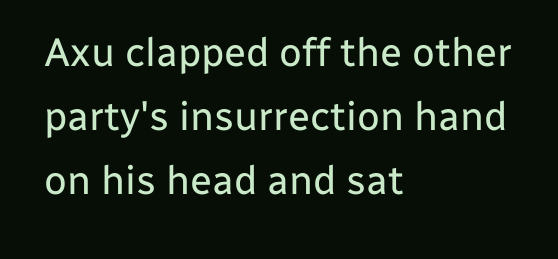Axu clapped off the other party's insurrection hand on his head and sat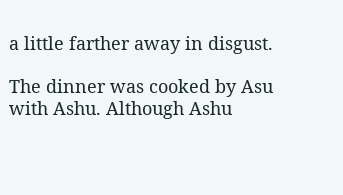a little farther away in disgust.

The dinner was cooked by Asu with Ashu. Although Ashu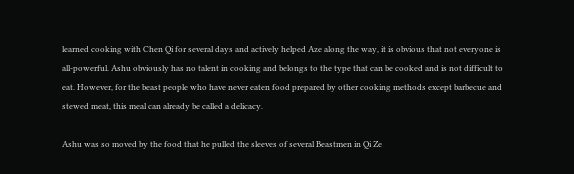learned cooking with Chen Qi for several days and actively helped Aze along the way, it is obvious that not everyone is all-powerful. Ashu obviously has no talent in cooking and belongs to the type that can be cooked and is not difficult to eat. However, for the beast people who have never eaten food prepared by other cooking methods except barbecue and stewed meat, this meal can already be called a delicacy.

Ashu was so moved by the food that he pulled the sleeves of several Beastmen in Qi Ze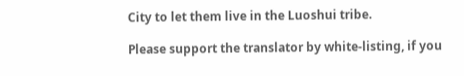City to let them live in the Luoshui tribe.

Please support the translator by white-listing, if you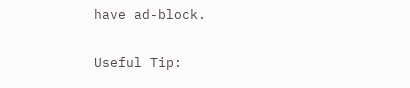have ad-block.

Useful Tip: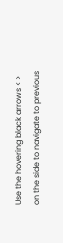Use the hovering black arrows < > on the side to navigate to previous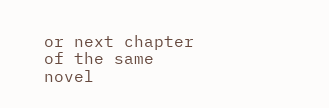or next chapter of the same novel